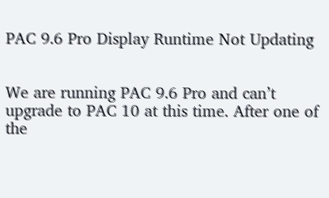PAC 9.6 Pro Display Runtime Not Updating


We are running PAC 9.6 Pro and can’t upgrade to PAC 10 at this time. After one of the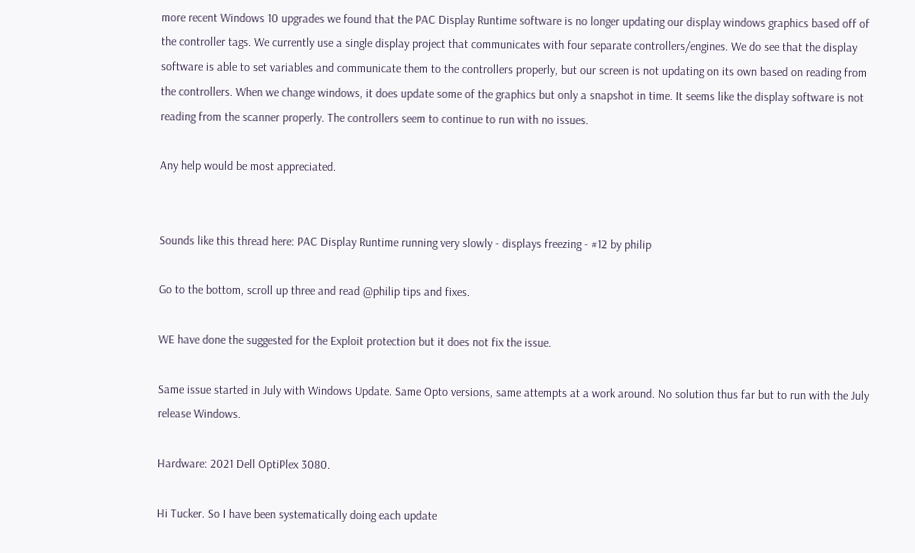more recent Windows 10 upgrades we found that the PAC Display Runtime software is no longer updating our display windows graphics based off of the controller tags. We currently use a single display project that communicates with four separate controllers/engines. We do see that the display software is able to set variables and communicate them to the controllers properly, but our screen is not updating on its own based on reading from the controllers. When we change windows, it does update some of the graphics but only a snapshot in time. It seems like the display software is not reading from the scanner properly. The controllers seem to continue to run with no issues.

Any help would be most appreciated.


Sounds like this thread here: PAC Display Runtime running very slowly - displays freezing - #12 by philip

Go to the bottom, scroll up three and read @philip tips and fixes.

WE have done the suggested for the Exploit protection but it does not fix the issue.

Same issue started in July with Windows Update. Same Opto versions, same attempts at a work around. No solution thus far but to run with the July release Windows.

Hardware: 2021 Dell OptiPlex 3080.

Hi Tucker. So I have been systematically doing each update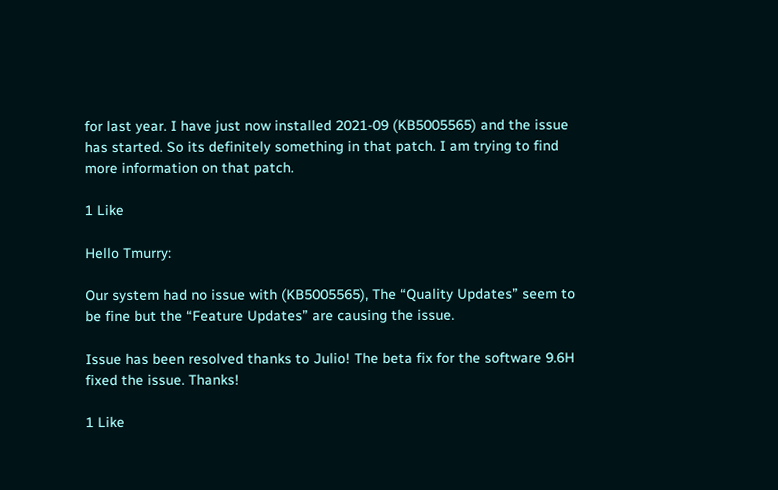for last year. I have just now installed 2021-09 (KB5005565) and the issue has started. So its definitely something in that patch. I am trying to find more information on that patch.

1 Like

Hello Tmurry:

Our system had no issue with (KB5005565), The “Quality Updates” seem to be fine but the “Feature Updates” are causing the issue.

Issue has been resolved thanks to Julio! The beta fix for the software 9.6H fixed the issue. Thanks!

1 Like